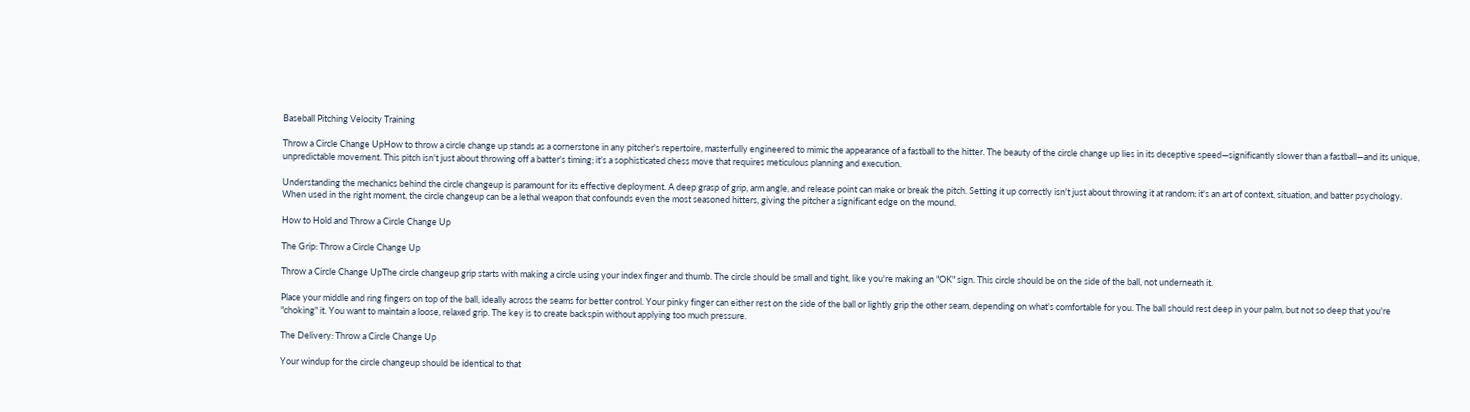Baseball Pitching Velocity Training

Throw a Circle Change UpHow to throw a circle change up stands as a cornerstone in any pitcher's repertoire, masterfully engineered to mimic the appearance of a fastball to the hitter. The beauty of the circle change up lies in its deceptive speed—significantly slower than a fastball—and its unique, unpredictable movement. This pitch isn't just about throwing off a batter's timing; it's a sophisticated chess move that requires meticulous planning and execution.

Understanding the mechanics behind the circle changeup is paramount for its effective deployment. A deep grasp of grip, arm angle, and release point can make or break the pitch. Setting it up correctly isn't just about throwing it at random; it's an art of context, situation, and batter psychology. When used in the right moment, the circle changeup can be a lethal weapon that confounds even the most seasoned hitters, giving the pitcher a significant edge on the mound.

How to Hold and Throw a Circle Change Up

The Grip: Throw a Circle Change Up

Throw a Circle Change UpThe circle changeup grip starts with making a circle using your index finger and thumb. The circle should be small and tight, like you're making an "OK" sign. This circle should be on the side of the ball, not underneath it.

Place your middle and ring fingers on top of the ball, ideally across the seams for better control. Your pinky finger can either rest on the side of the ball or lightly grip the other seam, depending on what's comfortable for you. The ball should rest deep in your palm, but not so deep that you're "choking" it. You want to maintain a loose, relaxed grip. The key is to create backspin without applying too much pressure.

The Delivery: Throw a Circle Change Up

Your windup for the circle changeup should be identical to that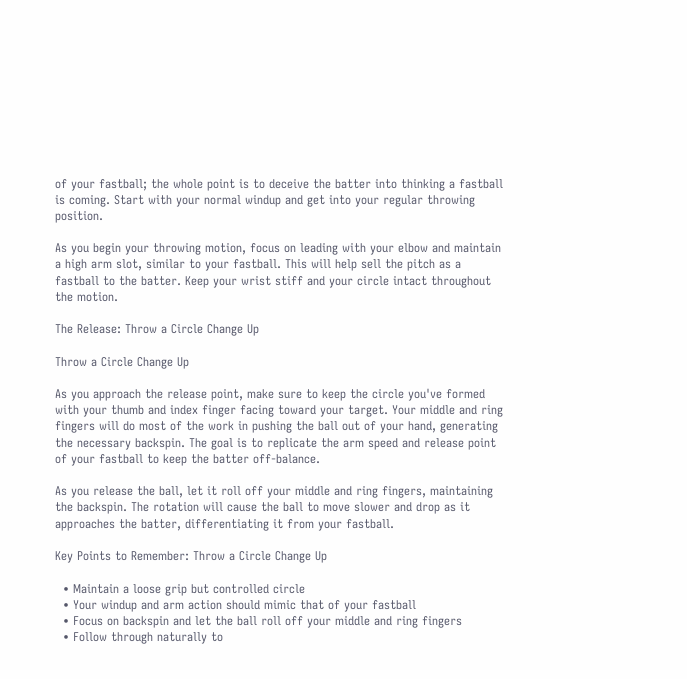of your fastball; the whole point is to deceive the batter into thinking a fastball is coming. Start with your normal windup and get into your regular throwing position.

As you begin your throwing motion, focus on leading with your elbow and maintain a high arm slot, similar to your fastball. This will help sell the pitch as a fastball to the batter. Keep your wrist stiff and your circle intact throughout the motion.

The Release: Throw a Circle Change Up

Throw a Circle Change Up

As you approach the release point, make sure to keep the circle you've formed with your thumb and index finger facing toward your target. Your middle and ring fingers will do most of the work in pushing the ball out of your hand, generating the necessary backspin. The goal is to replicate the arm speed and release point of your fastball to keep the batter off-balance.

As you release the ball, let it roll off your middle and ring fingers, maintaining the backspin. The rotation will cause the ball to move slower and drop as it approaches the batter, differentiating it from your fastball.

Key Points to Remember: Throw a Circle Change Up

  • Maintain a loose grip but controlled circle
  • Your windup and arm action should mimic that of your fastball
  • Focus on backspin and let the ball roll off your middle and ring fingers
  • Follow through naturally to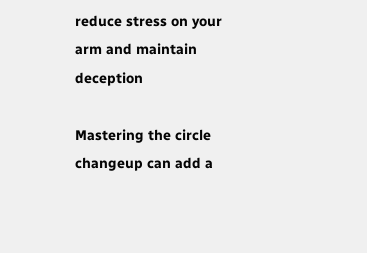reduce stress on your arm and maintain deception

Mastering the circle changeup can add a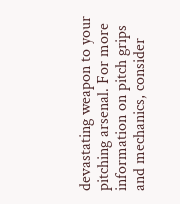devastating weapon to your pitching arsenal. For more information on pitch grips and mechanics, consider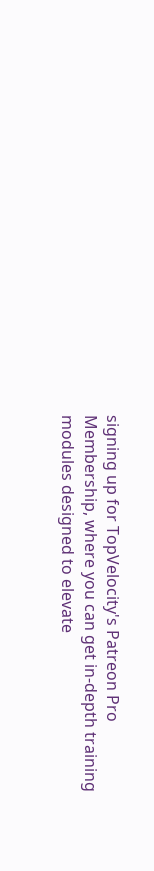signing up for TopVelocity's Patreon Pro Membership, where you can get in-depth training modules designed to elevate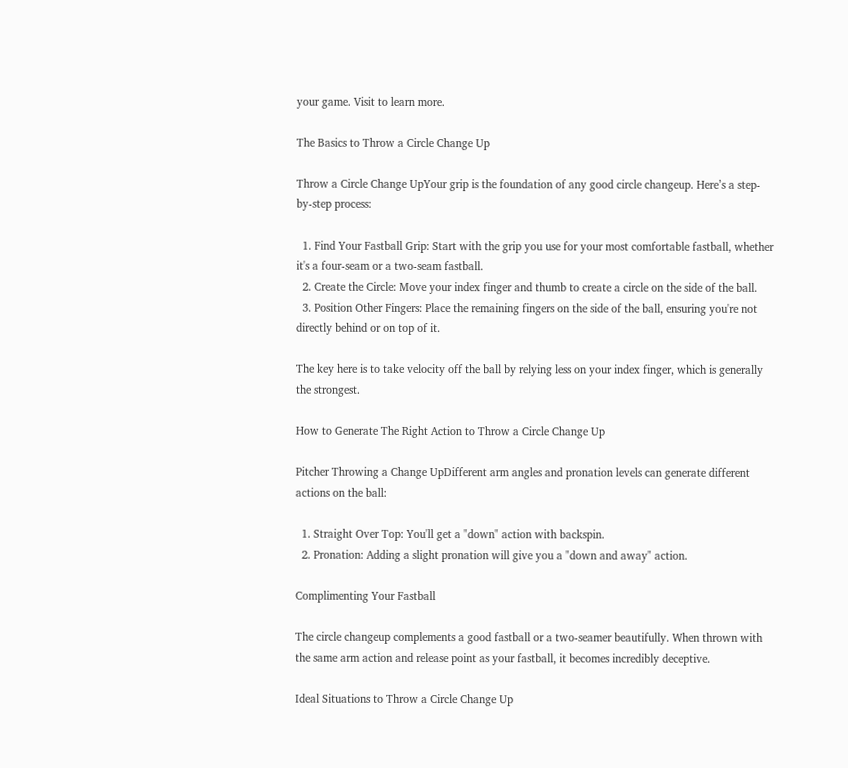your game. Visit to learn more.

The Basics to Throw a Circle Change Up

Throw a Circle Change UpYour grip is the foundation of any good circle changeup. Here’s a step-by-step process:

  1. Find Your Fastball Grip: Start with the grip you use for your most comfortable fastball, whether it's a four-seam or a two-seam fastball.
  2. Create the Circle: Move your index finger and thumb to create a circle on the side of the ball.
  3. Position Other Fingers: Place the remaining fingers on the side of the ball, ensuring you're not directly behind or on top of it.

The key here is to take velocity off the ball by relying less on your index finger, which is generally the strongest.

How to Generate The Right Action to Throw a Circle Change Up

Pitcher Throwing a Change UpDifferent arm angles and pronation levels can generate different actions on the ball:

  1. Straight Over Top: You'll get a "down" action with backspin.
  2. Pronation: Adding a slight pronation will give you a "down and away" action.

Complimenting Your Fastball

The circle changeup complements a good fastball or a two-seamer beautifully. When thrown with the same arm action and release point as your fastball, it becomes incredibly deceptive.

Ideal Situations to Throw a Circle Change Up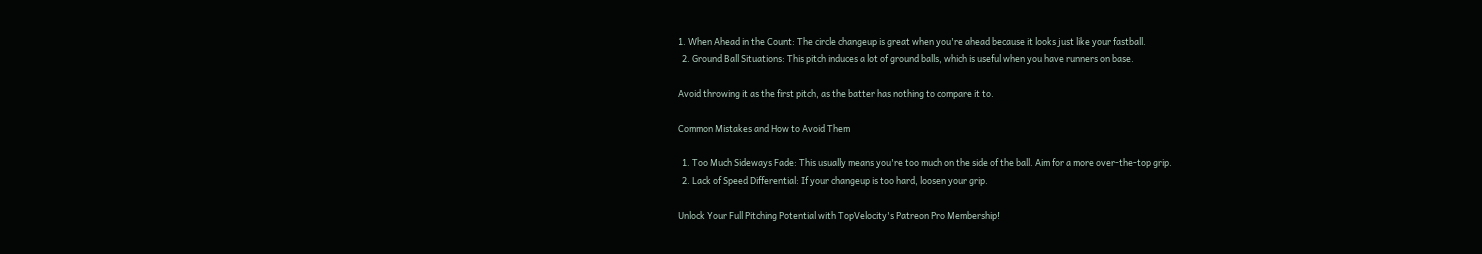1. When Ahead in the Count: The circle changeup is great when you're ahead because it looks just like your fastball.
  2. Ground Ball Situations: This pitch induces a lot of ground balls, which is useful when you have runners on base.

Avoid throwing it as the first pitch, as the batter has nothing to compare it to.

Common Mistakes and How to Avoid Them

  1. Too Much Sideways Fade: This usually means you're too much on the side of the ball. Aim for a more over-the-top grip.
  2. Lack of Speed Differential: If your changeup is too hard, loosen your grip.

Unlock Your Full Pitching Potential with TopVelocity's Patreon Pro Membership!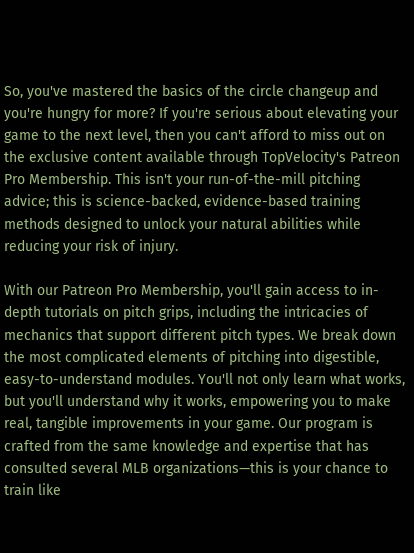So, you've mastered the basics of the circle changeup and you're hungry for more? If you're serious about elevating your game to the next level, then you can't afford to miss out on the exclusive content available through TopVelocity's Patreon Pro Membership. This isn't your run-of-the-mill pitching advice; this is science-backed, evidence-based training methods designed to unlock your natural abilities while reducing your risk of injury.

With our Patreon Pro Membership, you'll gain access to in-depth tutorials on pitch grips, including the intricacies of mechanics that support different pitch types. We break down the most complicated elements of pitching into digestible, easy-to-understand modules. You'll not only learn what works, but you'll understand why it works, empowering you to make real, tangible improvements in your game. Our program is crafted from the same knowledge and expertise that has consulted several MLB organizations—this is your chance to train like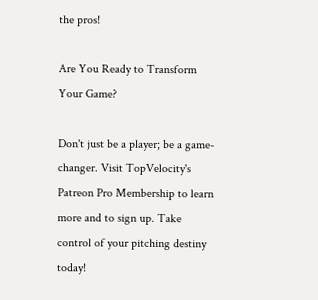the pros!

Are You Ready to Transform Your Game?

Don't just be a player; be a game-changer. Visit TopVelocity's Patreon Pro Membership to learn more and to sign up. Take control of your pitching destiny today!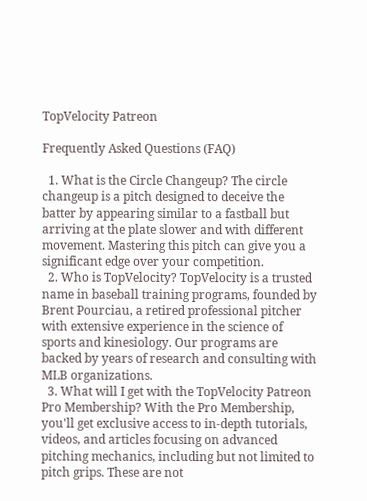TopVelocity Patreon

Frequently Asked Questions (FAQ)

  1. What is the Circle Changeup? The circle changeup is a pitch designed to deceive the batter by appearing similar to a fastball but arriving at the plate slower and with different movement. Mastering this pitch can give you a significant edge over your competition.
  2. Who is TopVelocity? TopVelocity is a trusted name in baseball training programs, founded by Brent Pourciau, a retired professional pitcher with extensive experience in the science of sports and kinesiology. Our programs are backed by years of research and consulting with MLB organizations.
  3. What will I get with the TopVelocity Patreon Pro Membership? With the Pro Membership, you'll get exclusive access to in-depth tutorials, videos, and articles focusing on advanced pitching mechanics, including but not limited to pitch grips. These are not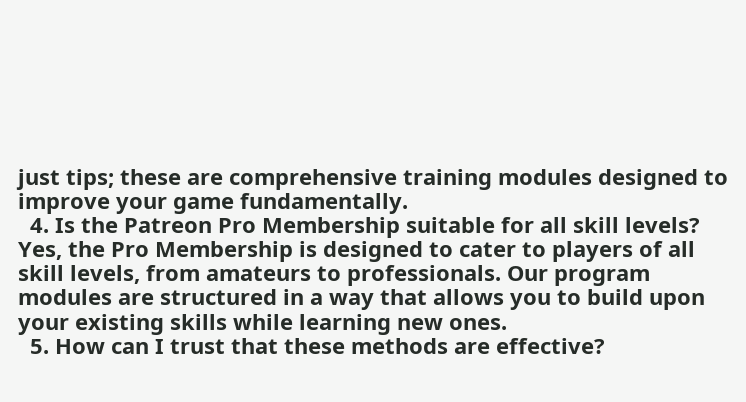just tips; these are comprehensive training modules designed to improve your game fundamentally.
  4. Is the Patreon Pro Membership suitable for all skill levels? Yes, the Pro Membership is designed to cater to players of all skill levels, from amateurs to professionals. Our program modules are structured in a way that allows you to build upon your existing skills while learning new ones.
  5. How can I trust that these methods are effective?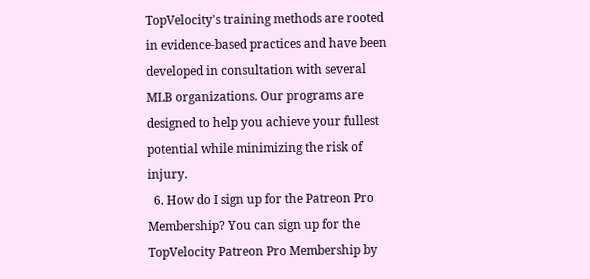TopVelocity's training methods are rooted in evidence-based practices and have been developed in consultation with several MLB organizations. Our programs are designed to help you achieve your fullest potential while minimizing the risk of injury.
  6. How do I sign up for the Patreon Pro Membership? You can sign up for the TopVelocity Patreon Pro Membership by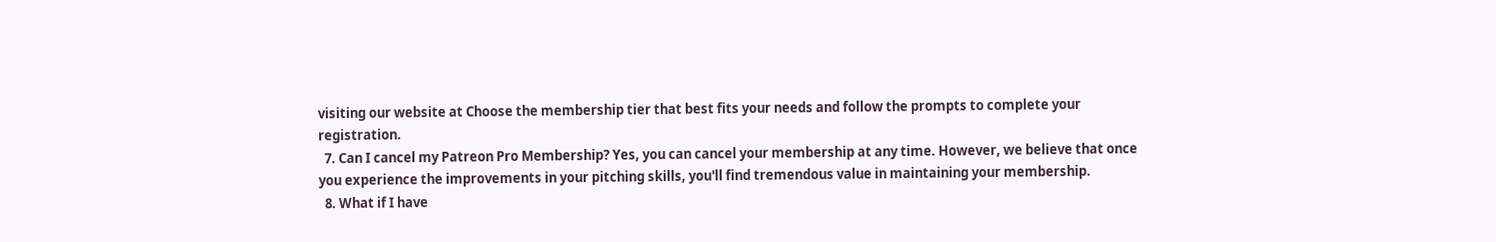visiting our website at Choose the membership tier that best fits your needs and follow the prompts to complete your registration.
  7. Can I cancel my Patreon Pro Membership? Yes, you can cancel your membership at any time. However, we believe that once you experience the improvements in your pitching skills, you'll find tremendous value in maintaining your membership.
  8. What if I have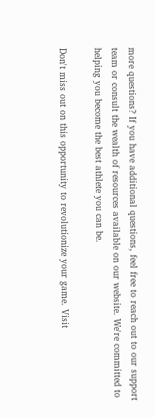more questions? If you have additional questions, feel free to reach out to our support team or consult the wealth of resources available on our website. We're committed to helping you become the best athlete you can be.

Don't miss out on this opportunity to revolutionize your game. Visit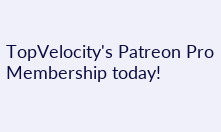TopVelocity's Patreon Pro Membership today!